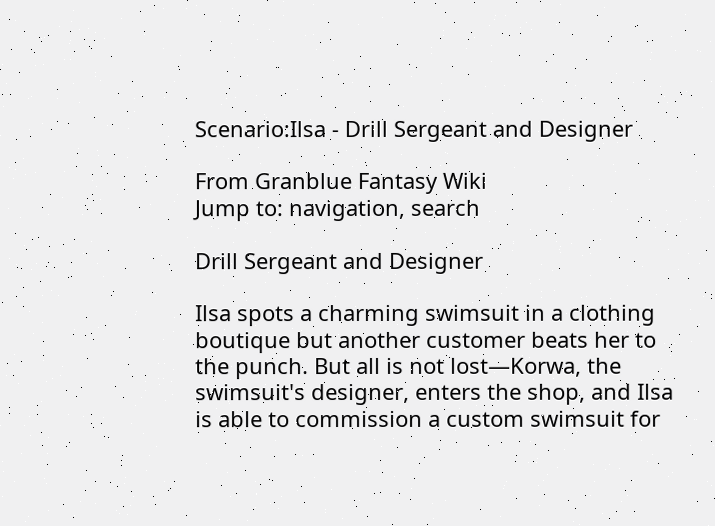Scenario:Ilsa - Drill Sergeant and Designer

From Granblue Fantasy Wiki
Jump to: navigation, search

Drill Sergeant and Designer

Ilsa spots a charming swimsuit in a clothing boutique but another customer beats her to the punch. But all is not lost—Korwa, the swimsuit's designer, enters the shop, and Ilsa is able to commission a custom swimsuit for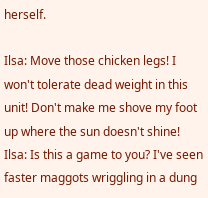herself.

Ilsa: Move those chicken legs! I won't tolerate dead weight in this unit! Don't make me shove my foot up where the sun doesn't shine!
Ilsa: Is this a game to you? I've seen faster maggots wriggling in a dung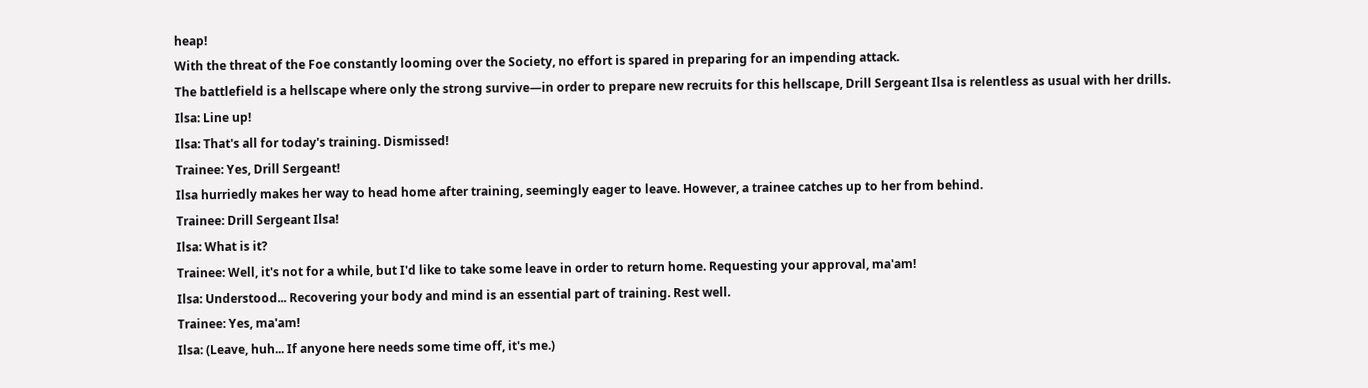heap!
With the threat of the Foe constantly looming over the Society, no effort is spared in preparing for an impending attack.
The battlefield is a hellscape where only the strong survive—in order to prepare new recruits for this hellscape, Drill Sergeant Ilsa is relentless as usual with her drills.
Ilsa: Line up!
Ilsa: That's all for today's training. Dismissed!
Trainee: Yes, Drill Sergeant!
Ilsa hurriedly makes her way to head home after training, seemingly eager to leave. However, a trainee catches up to her from behind.
Trainee: Drill Sergeant Ilsa!
Ilsa: What is it?
Trainee: Well, it's not for a while, but I'd like to take some leave in order to return home. Requesting your approval, ma'am!
Ilsa: Understood... Recovering your body and mind is an essential part of training. Rest well.
Trainee: Yes, ma'am!
Ilsa: (Leave, huh... If anyone here needs some time off, it's me.)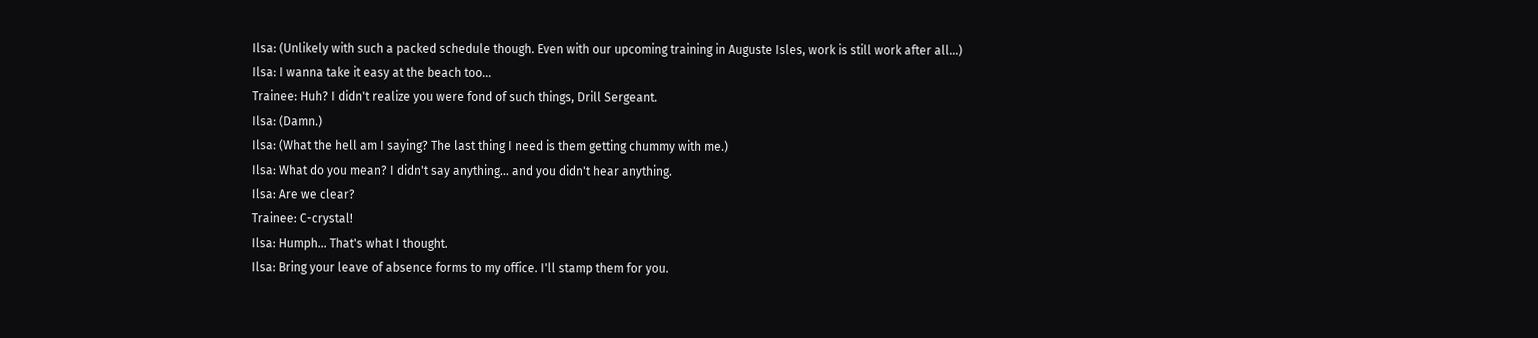Ilsa: (Unlikely with such a packed schedule though. Even with our upcoming training in Auguste Isles, work is still work after all...)
Ilsa: I wanna take it easy at the beach too...
Trainee: Huh? I didn't realize you were fond of such things, Drill Sergeant.
Ilsa: (Damn.)
Ilsa: (What the hell am I saying? The last thing I need is them getting chummy with me.)
Ilsa: What do you mean? I didn't say anything... and you didn't hear anything.
Ilsa: Are we clear?
Trainee: C-crystal!
Ilsa: Humph... That's what I thought.
Ilsa: Bring your leave of absence forms to my office. I'll stamp them for you.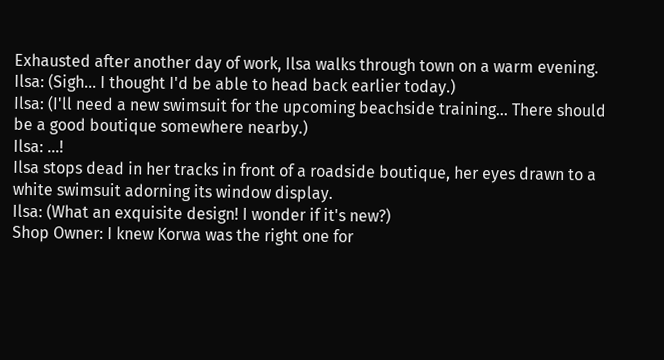Exhausted after another day of work, Ilsa walks through town on a warm evening.
Ilsa: (Sigh... I thought I'd be able to head back earlier today.)
Ilsa: (I'll need a new swimsuit for the upcoming beachside training... There should be a good boutique somewhere nearby.)
Ilsa: ...!
Ilsa stops dead in her tracks in front of a roadside boutique, her eyes drawn to a white swimsuit adorning its window display.
Ilsa: (What an exquisite design! I wonder if it's new?)
Shop Owner: I knew Korwa was the right one for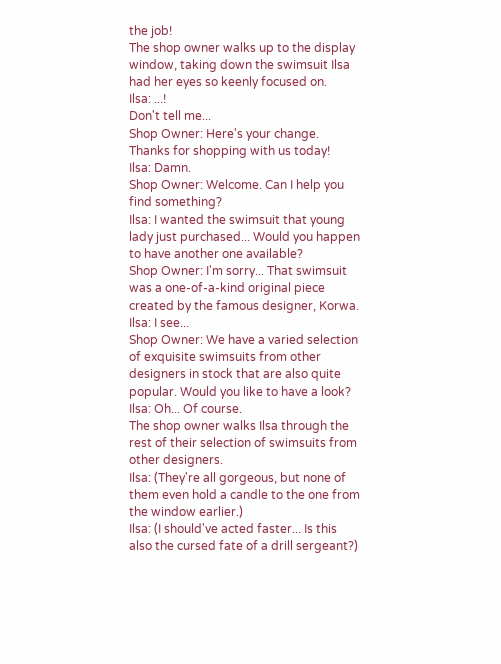the job!
The shop owner walks up to the display window, taking down the swimsuit Ilsa had her eyes so keenly focused on.
Ilsa: ...!
Don't tell me...
Shop Owner: Here's your change. Thanks for shopping with us today!
Ilsa: Damn.
Shop Owner: Welcome. Can I help you find something?
Ilsa: I wanted the swimsuit that young lady just purchased... Would you happen to have another one available?
Shop Owner: I'm sorry... That swimsuit was a one-of-a-kind original piece created by the famous designer, Korwa.
Ilsa: I see...
Shop Owner: We have a varied selection of exquisite swimsuits from other designers in stock that are also quite popular. Would you like to have a look?
Ilsa: Oh... Of course.
The shop owner walks Ilsa through the rest of their selection of swimsuits from other designers.
Ilsa: (They're all gorgeous, but none of them even hold a candle to the one from the window earlier.)
Ilsa: (I should've acted faster... Is this also the cursed fate of a drill sergeant?)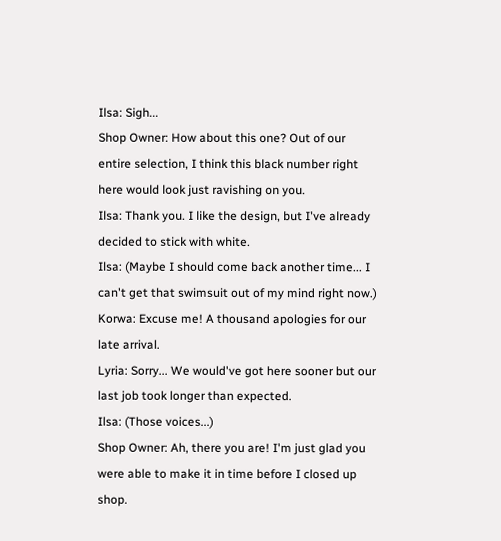Ilsa: Sigh...
Shop Owner: How about this one? Out of our entire selection, I think this black number right here would look just ravishing on you.
Ilsa: Thank you. I like the design, but I've already decided to stick with white.
Ilsa: (Maybe I should come back another time... I can't get that swimsuit out of my mind right now.)
Korwa: Excuse me! A thousand apologies for our late arrival.
Lyria: Sorry... We would've got here sooner but our last job took longer than expected.
Ilsa: (Those voices...)
Shop Owner: Ah, there you are! I'm just glad you were able to make it in time before I closed up shop.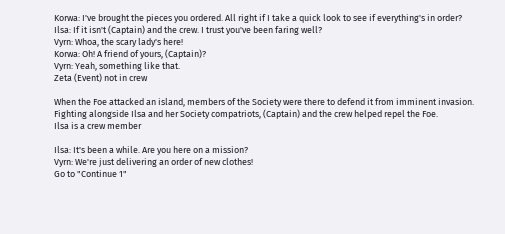Korwa: I've brought the pieces you ordered. All right if I take a quick look to see if everything's in order?
Ilsa: If it isn't (Captain) and the crew. I trust you've been faring well?
Vyrn: Whoa, the scary lady's here!
Korwa: Oh! A friend of yours, (Captain)?
Vyrn: Yeah, something like that.
Zeta (Event) not in crew

When the Foe attacked an island, members of the Society were there to defend it from imminent invasion.
Fighting alongside Ilsa and her Society compatriots, (Captain) and the crew helped repel the Foe.
Ilsa is a crew member

Ilsa: It's been a while. Are you here on a mission?
Vyrn: We're just delivering an order of new clothes!
Go to "Continue 1"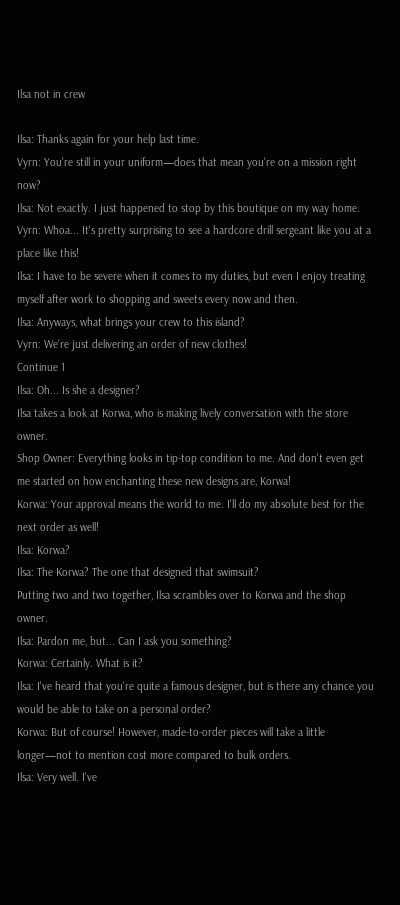Ilsa not in crew

Ilsa: Thanks again for your help last time.
Vyrn: You're still in your uniform—does that mean you're on a mission right now?
Ilsa: Not exactly. I just happened to stop by this boutique on my way home.
Vyrn: Whoa... It's pretty surprising to see a hardcore drill sergeant like you at a place like this!
Ilsa: I have to be severe when it comes to my duties, but even I enjoy treating myself after work to shopping and sweets every now and then.
Ilsa: Anyways, what brings your crew to this island?
Vyrn: We're just delivering an order of new clothes!
Continue 1
Ilsa: Oh... Is she a designer?
Ilsa takes a look at Korwa, who is making lively conversation with the store owner.
Shop Owner: Everything looks in tip-top condition to me. And don't even get me started on how enchanting these new designs are, Korwa!
Korwa: Your approval means the world to me. I'll do my absolute best for the next order as well!
Ilsa: Korwa?
Ilsa: The Korwa? The one that designed that swimsuit?
Putting two and two together, Ilsa scrambles over to Korwa and the shop owner.
Ilsa: Pardon me, but... Can I ask you something?
Korwa: Certainly. What is it?
Ilsa: I've heard that you're quite a famous designer, but is there any chance you would be able to take on a personal order?
Korwa: But of course! However, made-to-order pieces will take a little longer—not to mention cost more compared to bulk orders.
Ilsa: Very well. I've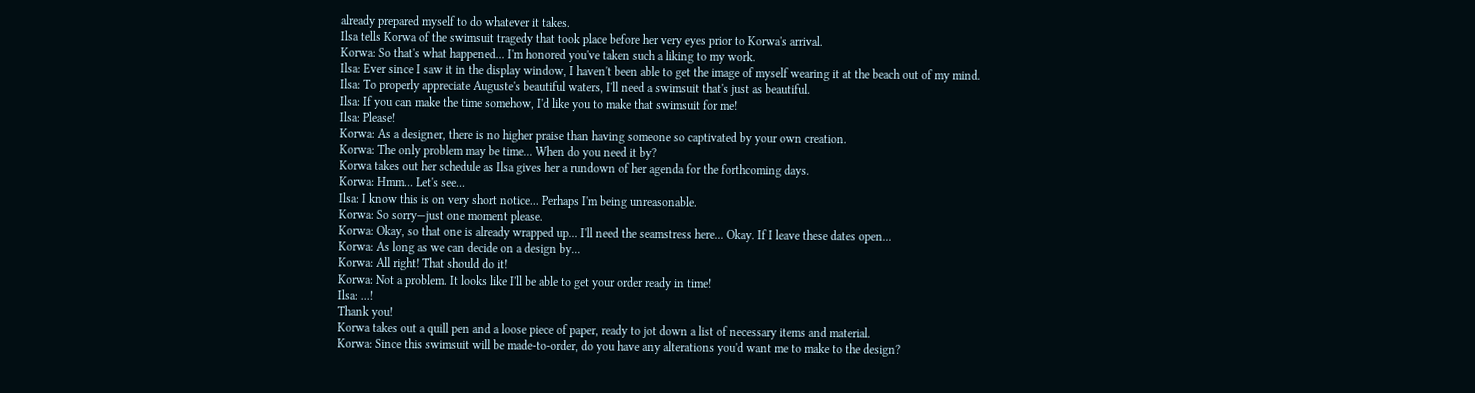already prepared myself to do whatever it takes.
Ilsa tells Korwa of the swimsuit tragedy that took place before her very eyes prior to Korwa's arrival.
Korwa: So that's what happened... I'm honored you've taken such a liking to my work.
Ilsa: Ever since I saw it in the display window, I haven't been able to get the image of myself wearing it at the beach out of my mind.
Ilsa: To properly appreciate Auguste's beautiful waters, I'll need a swimsuit that's just as beautiful.
Ilsa: If you can make the time somehow, I'd like you to make that swimsuit for me!
Ilsa: Please!
Korwa: As a designer, there is no higher praise than having someone so captivated by your own creation.
Korwa: The only problem may be time... When do you need it by?
Korwa takes out her schedule as Ilsa gives her a rundown of her agenda for the forthcoming days.
Korwa: Hmm... Let's see...
Ilsa: I know this is on very short notice... Perhaps I'm being unreasonable.
Korwa: So sorry—just one moment please.
Korwa: Okay, so that one is already wrapped up... I'll need the seamstress here... Okay. If I leave these dates open...
Korwa: As long as we can decide on a design by...
Korwa: All right! That should do it!
Korwa: Not a problem. It looks like I'll be able to get your order ready in time!
Ilsa: ...!
Thank you!
Korwa takes out a quill pen and a loose piece of paper, ready to jot down a list of necessary items and material.
Korwa: Since this swimsuit will be made-to-order, do you have any alterations you'd want me to make to the design?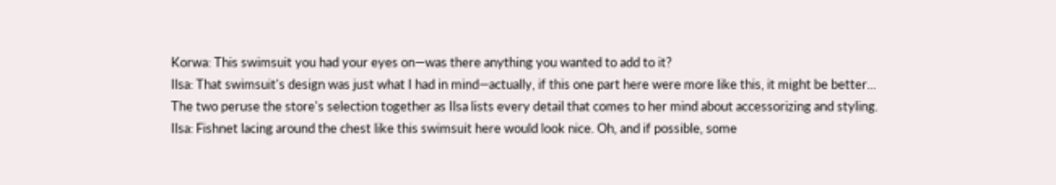Korwa: This swimsuit you had your eyes on—was there anything you wanted to add to it?
Ilsa: That swimsuit's design was just what I had in mind—actually, if this one part here were more like this, it might be better...
The two peruse the store's selection together as Ilsa lists every detail that comes to her mind about accessorizing and styling.
Ilsa: Fishnet lacing around the chest like this swimsuit here would look nice. Oh, and if possible, some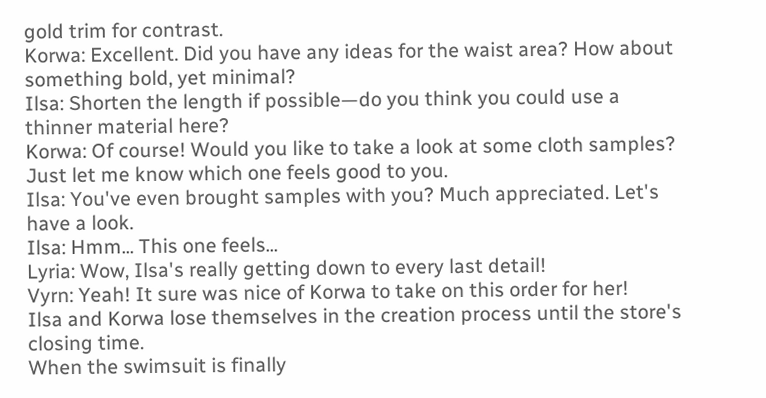gold trim for contrast.
Korwa: Excellent. Did you have any ideas for the waist area? How about something bold, yet minimal?
Ilsa: Shorten the length if possible—do you think you could use a thinner material here?
Korwa: Of course! Would you like to take a look at some cloth samples? Just let me know which one feels good to you.
Ilsa: You've even brought samples with you? Much appreciated. Let's have a look.
Ilsa: Hmm... This one feels...
Lyria: Wow, Ilsa's really getting down to every last detail!
Vyrn: Yeah! It sure was nice of Korwa to take on this order for her!
Ilsa and Korwa lose themselves in the creation process until the store's closing time.
When the swimsuit is finally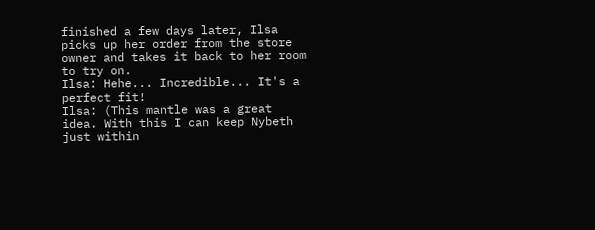finished a few days later, Ilsa picks up her order from the store owner and takes it back to her room to try on.
Ilsa: Hehe... Incredible... It's a perfect fit!
Ilsa: (This mantle was a great idea. With this I can keep Nybeth just within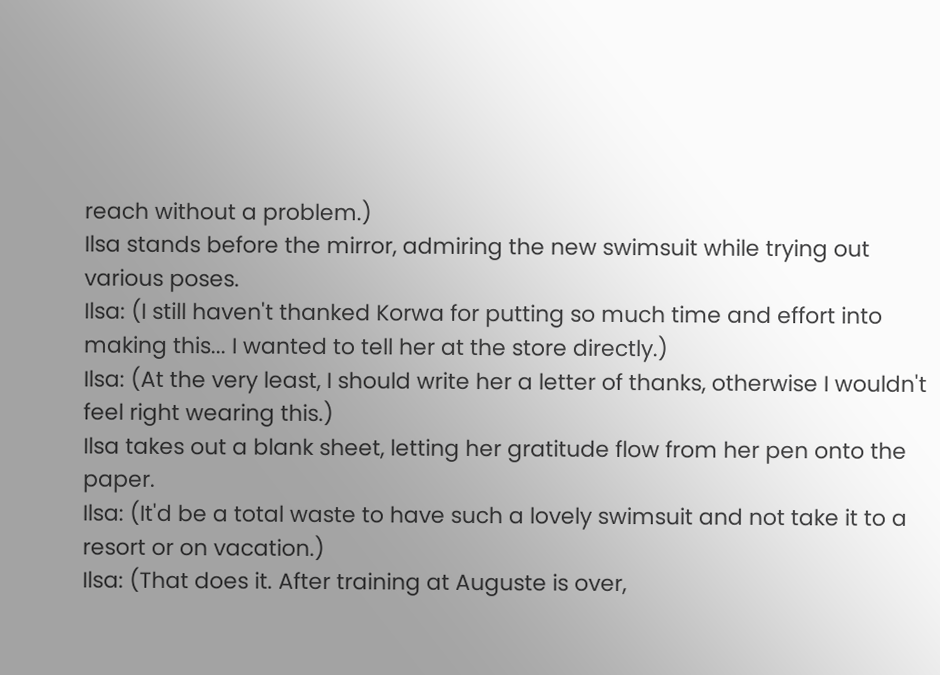reach without a problem.)
Ilsa stands before the mirror, admiring the new swimsuit while trying out various poses.
Ilsa: (I still haven't thanked Korwa for putting so much time and effort into making this... I wanted to tell her at the store directly.)
Ilsa: (At the very least, I should write her a letter of thanks, otherwise I wouldn't feel right wearing this.)
Ilsa takes out a blank sheet, letting her gratitude flow from her pen onto the paper.
Ilsa: (It'd be a total waste to have such a lovely swimsuit and not take it to a resort or on vacation.)
Ilsa: (That does it. After training at Auguste is over,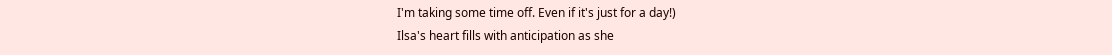I'm taking some time off. Even if it's just for a day!)
Ilsa's heart fills with anticipation as she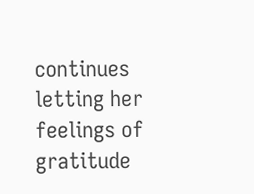continues letting her feelings of gratitude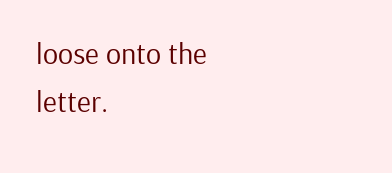loose onto the letter.